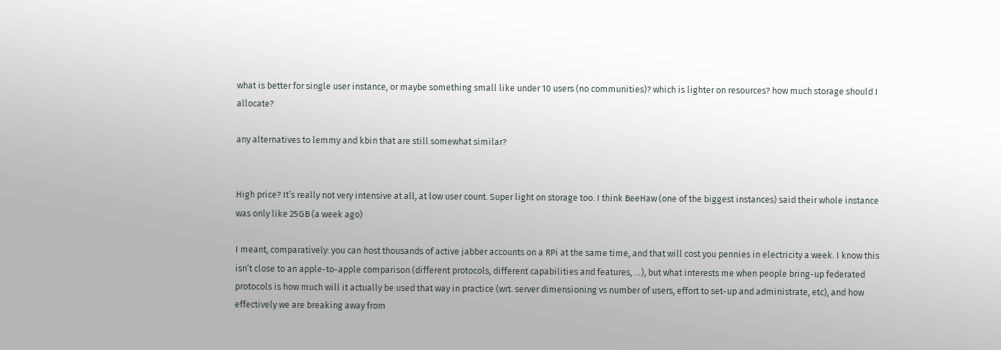what is better for single user instance, or maybe something small like under 10 users (no communities)? which is lighter on resources? how much storage should I allocate?

any alternatives to lemmy and kbin that are still somewhat similar?


High price? It’s really not very intensive at all, at low user count. Super light on storage too. I think BeeHaw (one of the biggest instances) said their whole instance was only like 25GB (a week ago)

I meant, comparatively: you can host thousands of active jabber accounts on a RPi at the same time, and that will cost you pennies in electricity a week. I know this isn’t close to an apple-to-apple comparison (different protocols, different capabilities and features, …), but what interests me when people bring-up federated protocols is how much will it actually be used that way in practice (wrt. server dimensioning vs number of users, effort to set-up and administrate, etc), and how effectively we are breaking away from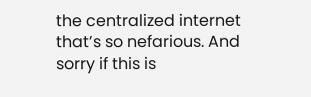the centralized internet that’s so nefarious. And sorry if this is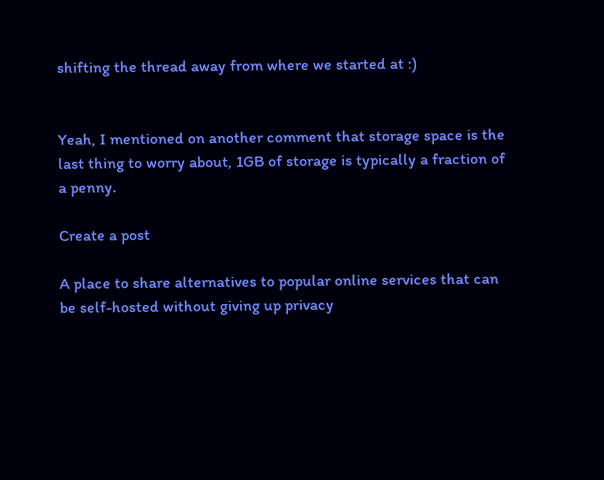shifting the thread away from where we started at :)


Yeah, I mentioned on another comment that storage space is the last thing to worry about, 1GB of storage is typically a fraction of a penny.

Create a post

A place to share alternatives to popular online services that can be self-hosted without giving up privacy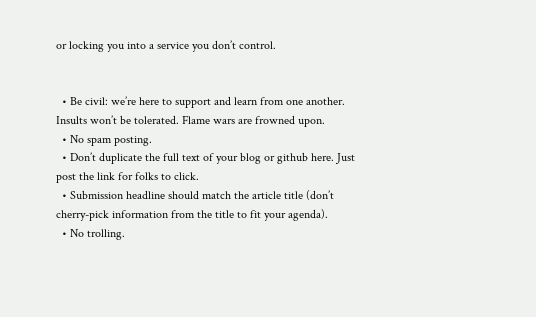or locking you into a service you don’t control.


  • Be civil: we’re here to support and learn from one another. Insults won’t be tolerated. Flame wars are frowned upon.
  • No spam posting.
  • Don’t duplicate the full text of your blog or github here. Just post the link for folks to click.
  • Submission headline should match the article title (don’t cherry-pick information from the title to fit your agenda).
  • No trolling.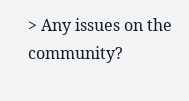> Any issues on the community?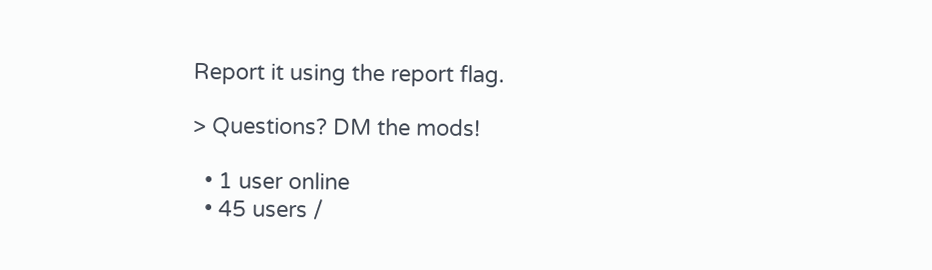Report it using the report flag.

> Questions? DM the mods!

  • 1 user online
  • 45 users /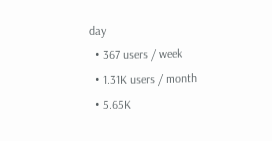day
  • 367 users / week
  • 1.31K users / month
  • 5.65K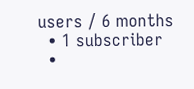users / 6 months
  • 1 subscriber
  •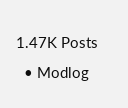1.47K Posts
  • Modlog